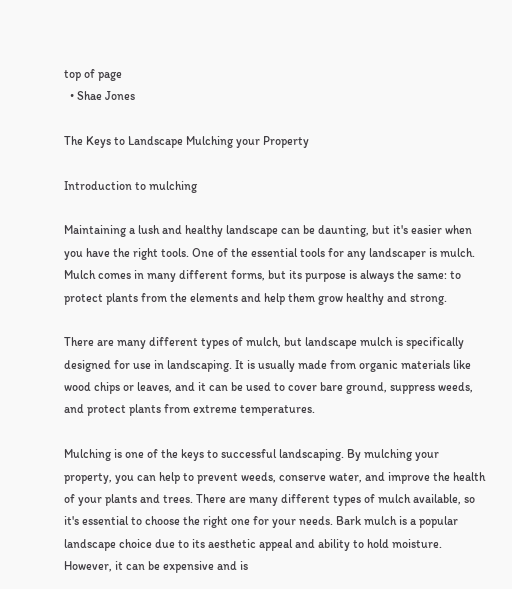top of page
  • Shae Jones

The Keys to Landscape Mulching your Property

Introduction to mulching

Maintaining a lush and healthy landscape can be daunting, but it's easier when you have the right tools. One of the essential tools for any landscaper is mulch. Mulch comes in many different forms, but its purpose is always the same: to protect plants from the elements and help them grow healthy and strong.

There are many different types of mulch, but landscape mulch is specifically designed for use in landscaping. It is usually made from organic materials like wood chips or leaves, and it can be used to cover bare ground, suppress weeds, and protect plants from extreme temperatures.

Mulching is one of the keys to successful landscaping. By mulching your property, you can help to prevent weeds, conserve water, and improve the health of your plants and trees. There are many different types of mulch available, so it's essential to choose the right one for your needs. Bark mulch is a popular landscape choice due to its aesthetic appeal and ability to hold moisture. However, it can be expensive and is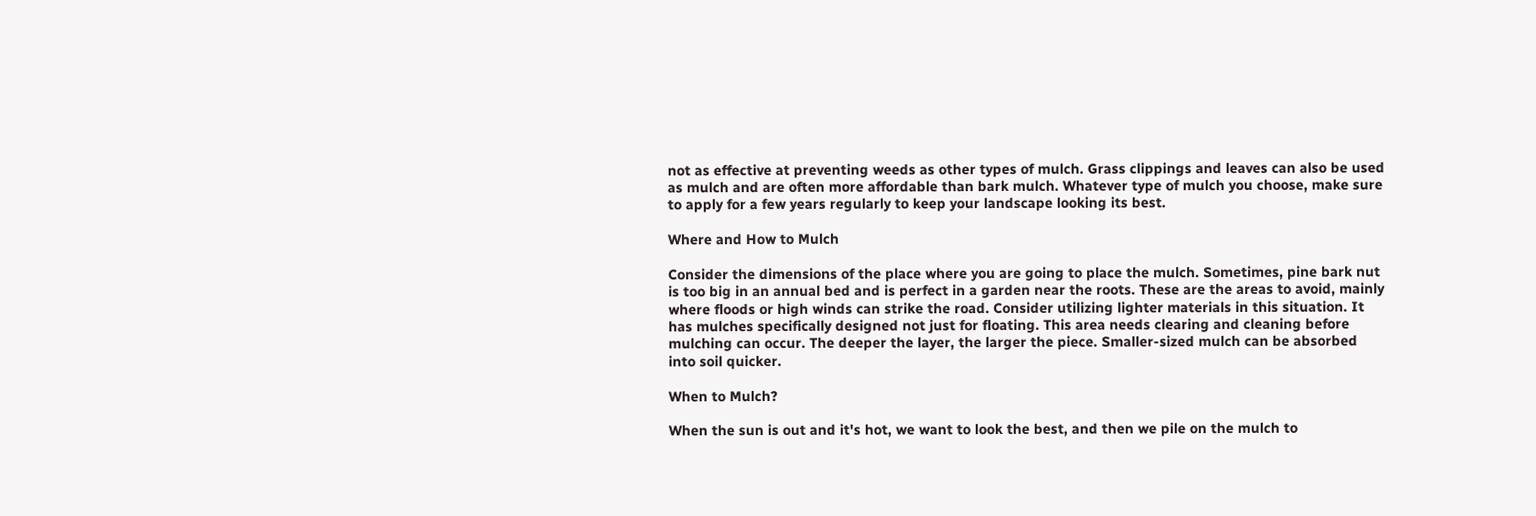not as effective at preventing weeds as other types of mulch. Grass clippings and leaves can also be used as mulch and are often more affordable than bark mulch. Whatever type of mulch you choose, make sure to apply for a few years regularly to keep your landscape looking its best.

Where and How to Mulch

Consider the dimensions of the place where you are going to place the mulch. Sometimes, pine bark nut is too big in an annual bed and is perfect in a garden near the roots. These are the areas to avoid, mainly where floods or high winds can strike the road. Consider utilizing lighter materials in this situation. It has mulches specifically designed not just for floating. This area needs clearing and cleaning before mulching can occur. The deeper the layer, the larger the piece. Smaller-sized mulch can be absorbed into soil quicker.

When to Mulch?

When the sun is out and it's hot, we want to look the best, and then we pile on the mulch to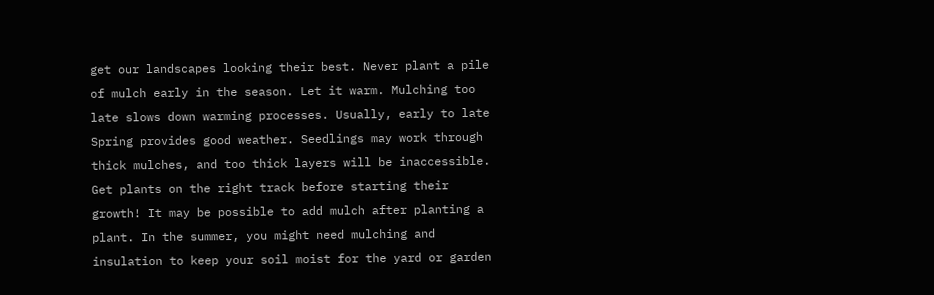get our landscapes looking their best. Never plant a pile of mulch early in the season. Let it warm. Mulching too late slows down warming processes. Usually, early to late Spring provides good weather. Seedlings may work through thick mulches, and too thick layers will be inaccessible. Get plants on the right track before starting their growth! It may be possible to add mulch after planting a plant. In the summer, you might need mulching and insulation to keep your soil moist for the yard or garden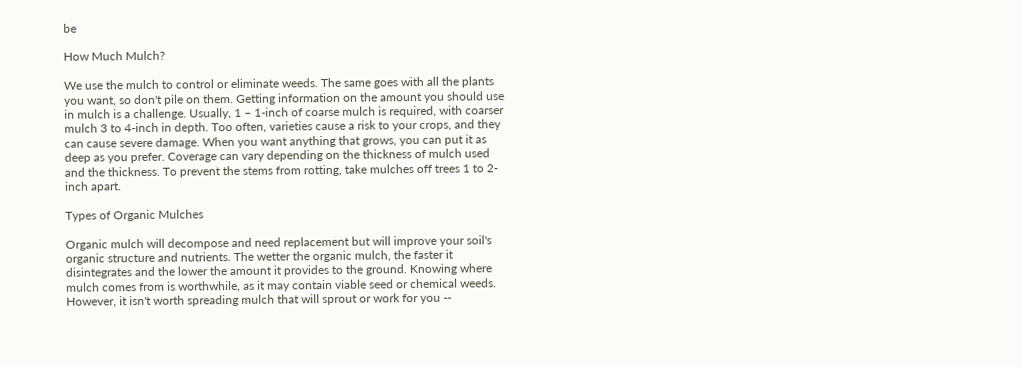be

How Much Mulch?

We use the mulch to control or eliminate weeds. The same goes with all the plants you want, so don't pile on them. Getting information on the amount you should use in mulch is a challenge. Usually, 1 – 1-inch of coarse mulch is required, with coarser mulch 3 to 4-inch in depth. Too often, varieties cause a risk to your crops, and they can cause severe damage. When you want anything that grows, you can put it as deep as you prefer. Coverage can vary depending on the thickness of mulch used and the thickness. To prevent the stems from rotting, take mulches off trees 1 to 2-inch apart.

Types of Organic Mulches

Organic mulch will decompose and need replacement but will improve your soil's organic structure and nutrients. The wetter the organic mulch, the faster it disintegrates and the lower the amount it provides to the ground. Knowing where mulch comes from is worthwhile, as it may contain viable seed or chemical weeds. However, it isn't worth spreading mulch that will sprout or work for you --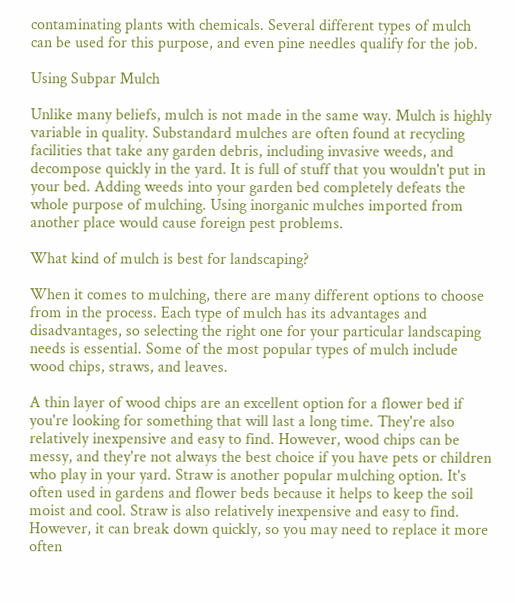contaminating plants with chemicals. Several different types of mulch can be used for this purpose, and even pine needles qualify for the job.

Using Subpar Mulch

Unlike many beliefs, mulch is not made in the same way. Mulch is highly variable in quality. Substandard mulches are often found at recycling facilities that take any garden debris, including invasive weeds, and decompose quickly in the yard. It is full of stuff that you wouldn't put in your bed. Adding weeds into your garden bed completely defeats the whole purpose of mulching. Using inorganic mulches imported from another place would cause foreign pest problems.

What kind of mulch is best for landscaping?

When it comes to mulching, there are many different options to choose from in the process. Each type of mulch has its advantages and disadvantages, so selecting the right one for your particular landscaping needs is essential. Some of the most popular types of mulch include wood chips, straws, and leaves.

A thin layer of wood chips are an excellent option for a flower bed if you're looking for something that will last a long time. They're also relatively inexpensive and easy to find. However, wood chips can be messy, and they're not always the best choice if you have pets or children who play in your yard. Straw is another popular mulching option. It's often used in gardens and flower beds because it helps to keep the soil moist and cool. Straw is also relatively inexpensive and easy to find. However, it can break down quickly, so you may need to replace it more often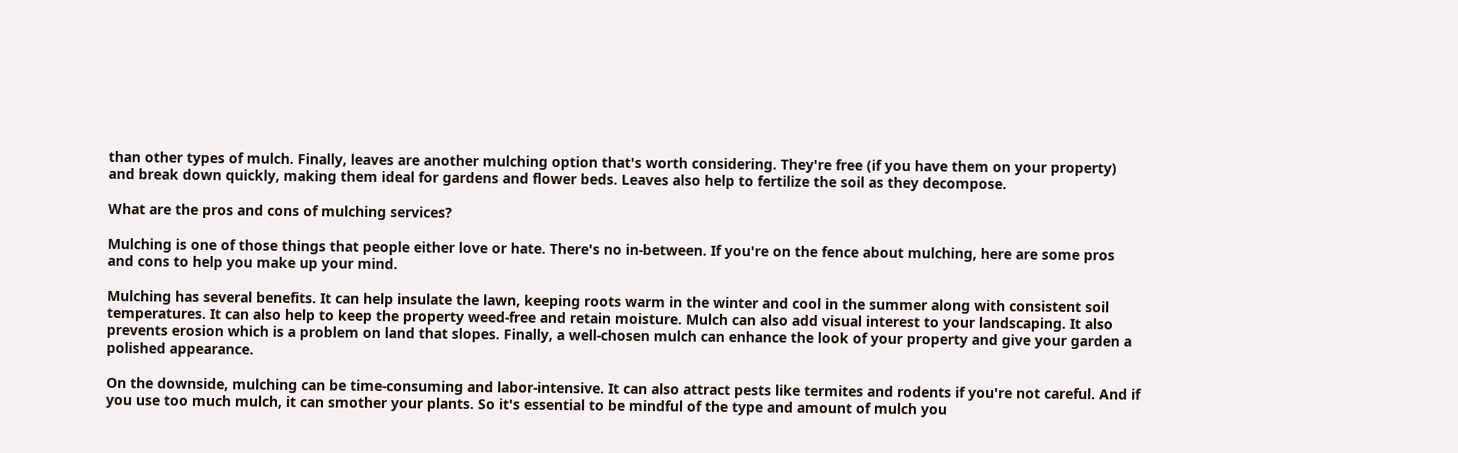than other types of mulch. Finally, leaves are another mulching option that's worth considering. They're free (if you have them on your property) and break down quickly, making them ideal for gardens and flower beds. Leaves also help to fertilize the soil as they decompose.

What are the pros and cons of mulching services?

Mulching is one of those things that people either love or hate. There's no in-between. If you're on the fence about mulching, here are some pros and cons to help you make up your mind.

Mulching has several benefits. It can help insulate the lawn, keeping roots warm in the winter and cool in the summer along with consistent soil temperatures. It can also help to keep the property weed-free and retain moisture. Mulch can also add visual interest to your landscaping. It also prevents erosion which is a problem on land that slopes. Finally, a well-chosen mulch can enhance the look of your property and give your garden a polished appearance.

On the downside, mulching can be time-consuming and labor-intensive. It can also attract pests like termites and rodents if you're not careful. And if you use too much mulch, it can smother your plants. So it's essential to be mindful of the type and amount of mulch you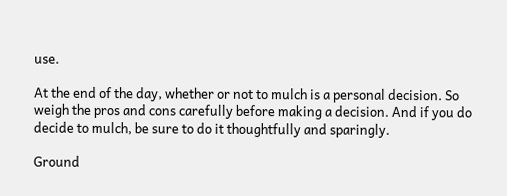use.

At the end of the day, whether or not to mulch is a personal decision. So weigh the pros and cons carefully before making a decision. And if you do decide to mulch, be sure to do it thoughtfully and sparingly.

Ground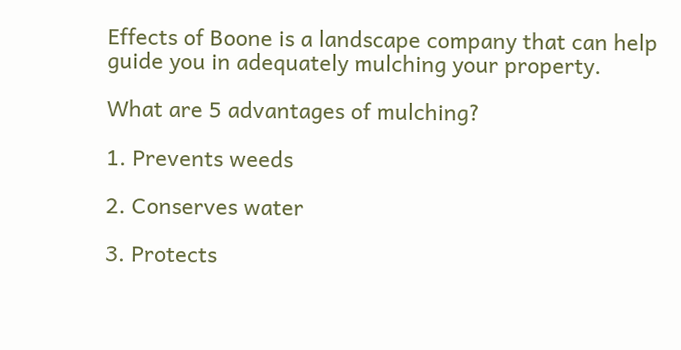Effects of Boone is a landscape company that can help guide you in adequately mulching your property.

What are 5 advantages of mulching?

1. Prevents weeds

2. Conserves water

3. Protects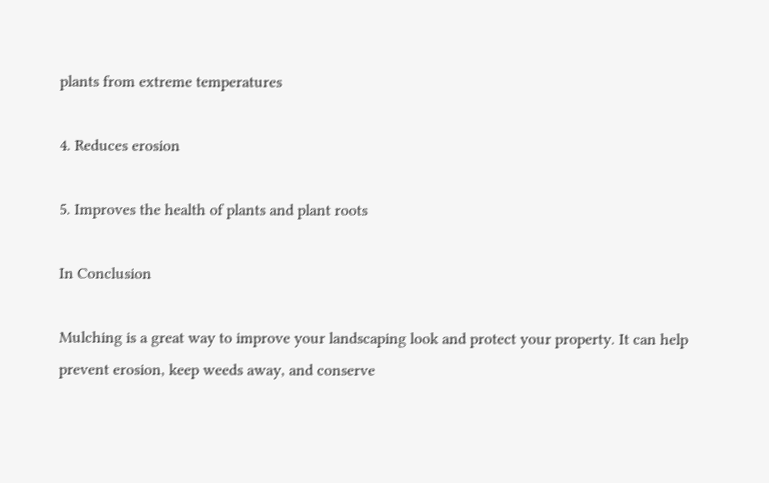plants from extreme temperatures

4. Reduces erosion

5. Improves the health of plants and plant roots

In Conclusion

Mulching is a great way to improve your landscaping look and protect your property. It can help prevent erosion, keep weeds away, and conserve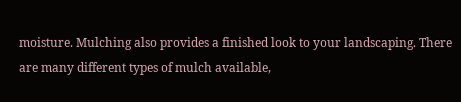moisture. Mulching also provides a finished look to your landscaping. There are many different types of mulch available,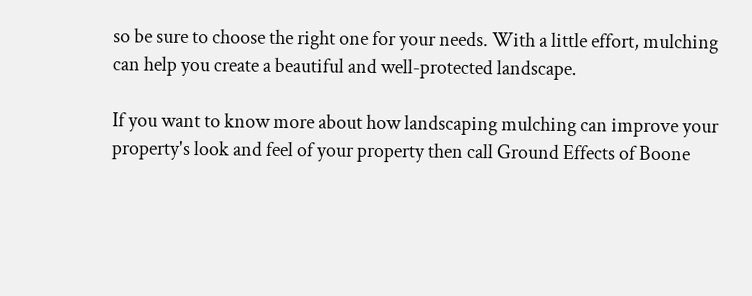so be sure to choose the right one for your needs. With a little effort, mulching can help you create a beautiful and well-protected landscape.

If you want to know more about how landscaping mulching can improve your property's look and feel of your property then call Ground Effects of Boone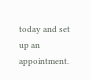today and set up an appointment.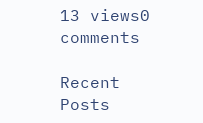13 views0 comments

Recent Posts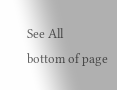See All
bottom of page